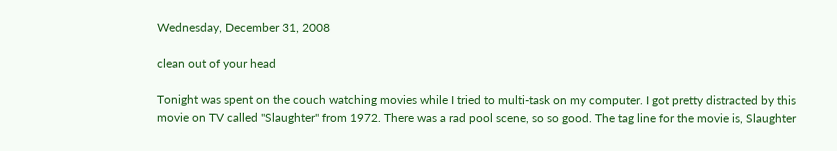Wednesday, December 31, 2008

clean out of your head

Tonight was spent on the couch watching movies while I tried to multi-task on my computer. I got pretty distracted by this movie on TV called "Slaughter" from 1972. There was a rad pool scene, so so good. The tag line for the movie is, Slaughter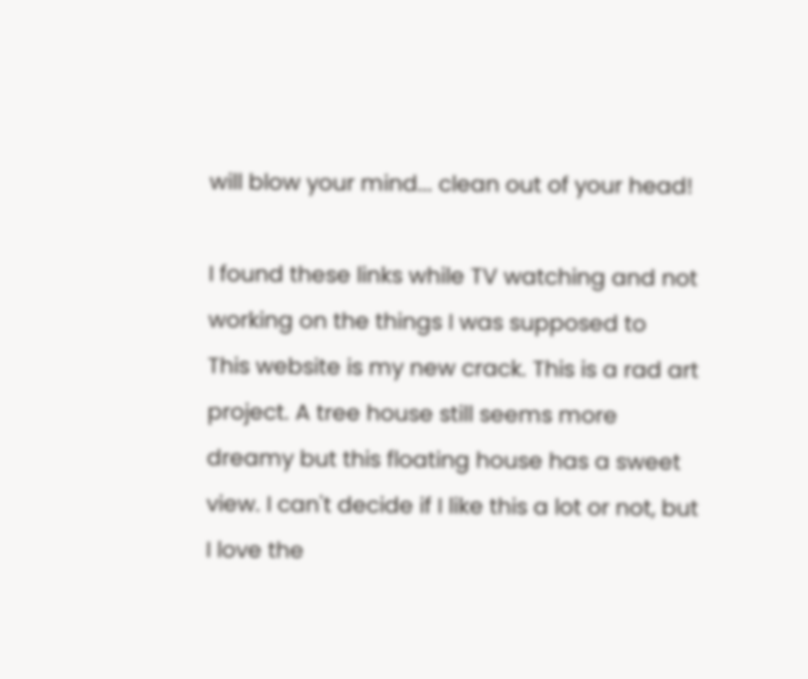will blow your mind... clean out of your head!

I found these links while TV watching and not working on the things I was supposed to
This website is my new crack. This is a rad art project. A tree house still seems more dreamy but this floating house has a sweet view. I can't decide if I like this a lot or not, but I love the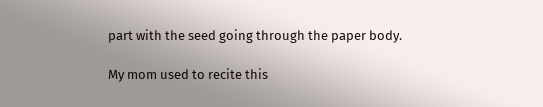part with the seed going through the paper body.

My mom used to recite this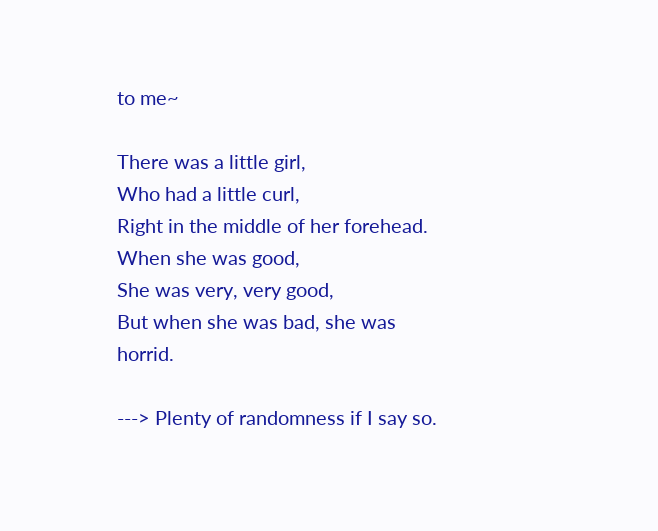to me~

There was a little girl,
Who had a little curl,
Right in the middle of her forehead.
When she was good,
She was very, very good,
But when she was bad, she was horrid.

---> Plenty of randomness if I say so.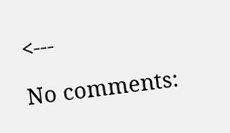<---

No comments: